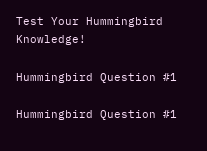Test Your Hummingbird Knowledge!

Hummingbird Question #1

Hummingbird Question #1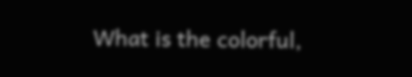What is the colorful,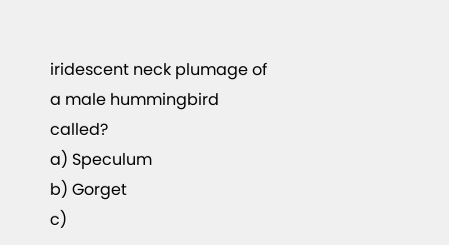iridescent neck plumage of a male hummingbird called?
a) Speculum
b) Gorget
c)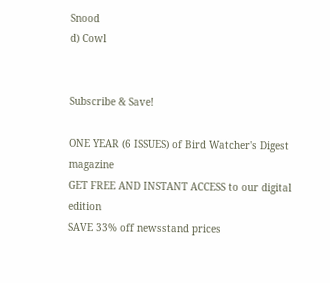Snood
d) Cowl


Subscribe & Save!

ONE YEAR (6 ISSUES) of Bird Watcher's Digest magazine
GET FREE AND INSTANT ACCESS to our digital edition
SAVE 33% off newsstand prices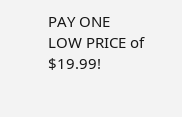PAY ONE LOW PRICE of $19.99!